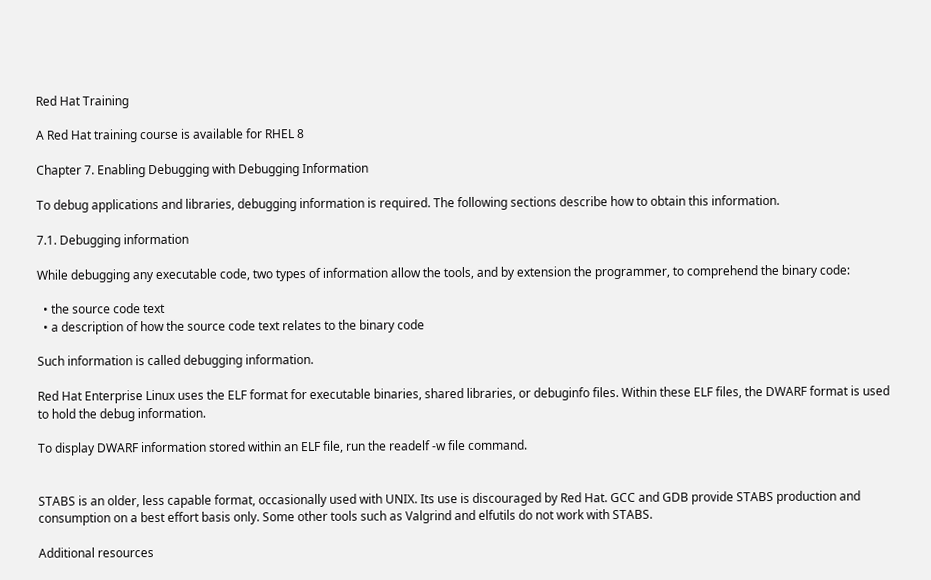Red Hat Training

A Red Hat training course is available for RHEL 8

Chapter 7. Enabling Debugging with Debugging Information

To debug applications and libraries, debugging information is required. The following sections describe how to obtain this information.

7.1. Debugging information

While debugging any executable code, two types of information allow the tools, and by extension the programmer, to comprehend the binary code:

  • the source code text
  • a description of how the source code text relates to the binary code

Such information is called debugging information.

Red Hat Enterprise Linux uses the ELF format for executable binaries, shared libraries, or debuginfo files. Within these ELF files, the DWARF format is used to hold the debug information.

To display DWARF information stored within an ELF file, run the readelf -w file command.


STABS is an older, less capable format, occasionally used with UNIX. Its use is discouraged by Red Hat. GCC and GDB provide STABS production and consumption on a best effort basis only. Some other tools such as Valgrind and elfutils do not work with STABS.

Additional resources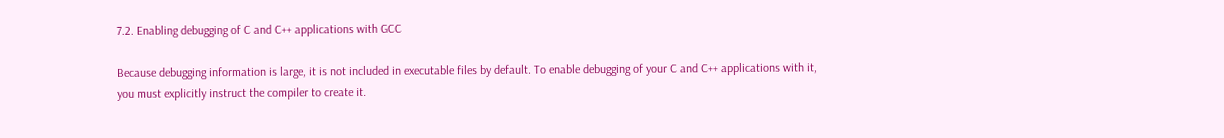7.2. Enabling debugging of C and C++ applications with GCC

Because debugging information is large, it is not included in executable files by default. To enable debugging of your C and C++ applications with it, you must explicitly instruct the compiler to create it.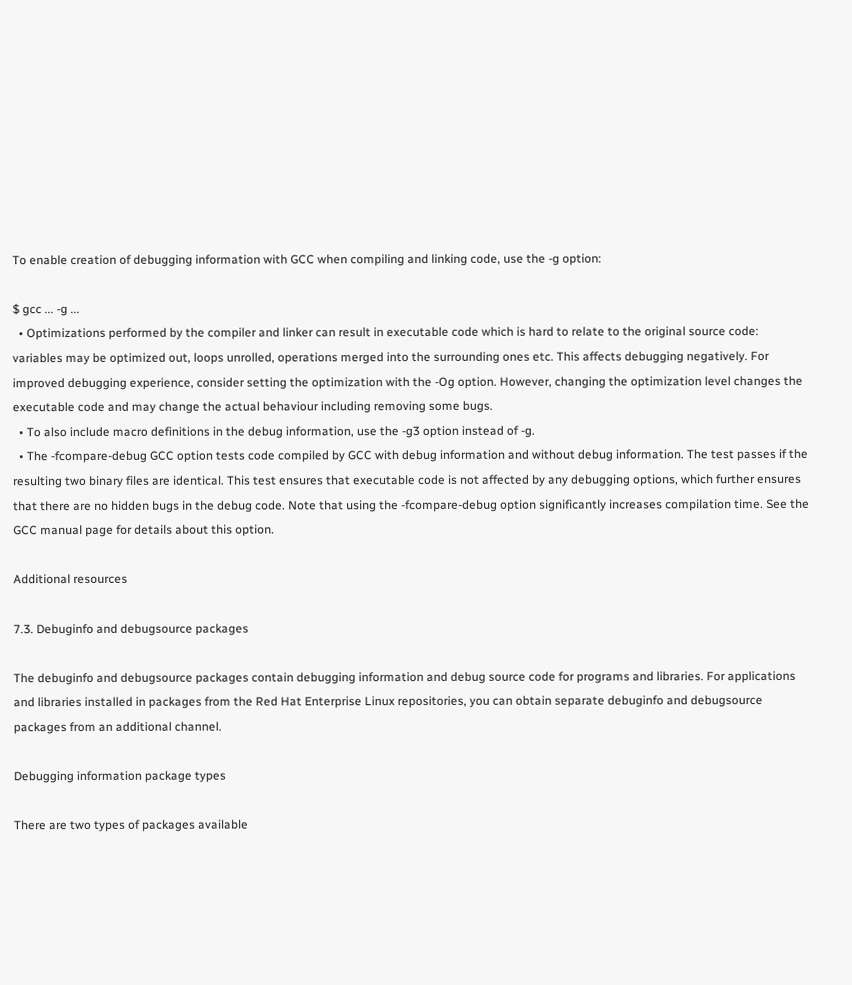To enable creation of debugging information with GCC when compiling and linking code, use the -g option:

$ gcc ... -g ...
  • Optimizations performed by the compiler and linker can result in executable code which is hard to relate to the original source code: variables may be optimized out, loops unrolled, operations merged into the surrounding ones etc. This affects debugging negatively. For improved debugging experience, consider setting the optimization with the -Og option. However, changing the optimization level changes the executable code and may change the actual behaviour including removing some bugs.
  • To also include macro definitions in the debug information, use the -g3 option instead of -g.
  • The -fcompare-debug GCC option tests code compiled by GCC with debug information and without debug information. The test passes if the resulting two binary files are identical. This test ensures that executable code is not affected by any debugging options, which further ensures that there are no hidden bugs in the debug code. Note that using the -fcompare-debug option significantly increases compilation time. See the GCC manual page for details about this option.

Additional resources

7.3. Debuginfo and debugsource packages

The debuginfo and debugsource packages contain debugging information and debug source code for programs and libraries. For applications and libraries installed in packages from the Red Hat Enterprise Linux repositories, you can obtain separate debuginfo and debugsource packages from an additional channel.

Debugging information package types

There are two types of packages available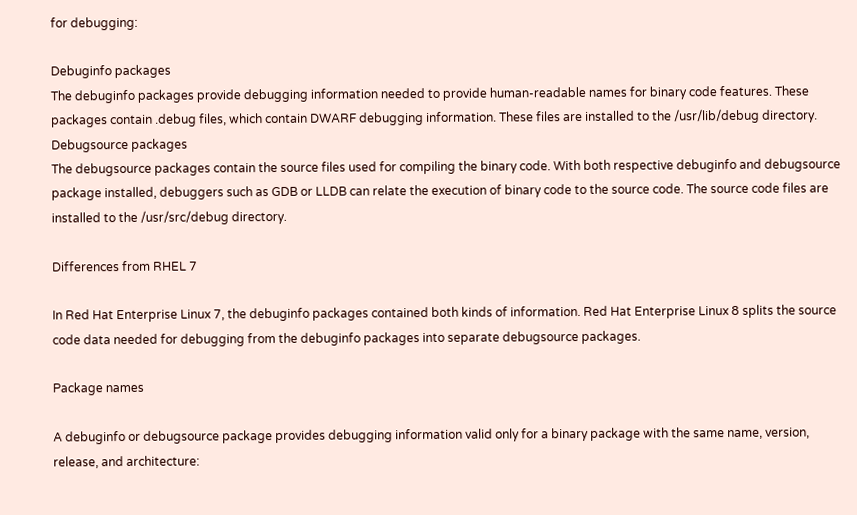for debugging:

Debuginfo packages
The debuginfo packages provide debugging information needed to provide human-readable names for binary code features. These packages contain .debug files, which contain DWARF debugging information. These files are installed to the /usr/lib/debug directory.
Debugsource packages
The debugsource packages contain the source files used for compiling the binary code. With both respective debuginfo and debugsource package installed, debuggers such as GDB or LLDB can relate the execution of binary code to the source code. The source code files are installed to the /usr/src/debug directory.

Differences from RHEL 7

In Red Hat Enterprise Linux 7, the debuginfo packages contained both kinds of information. Red Hat Enterprise Linux 8 splits the source code data needed for debugging from the debuginfo packages into separate debugsource packages.

Package names

A debuginfo or debugsource package provides debugging information valid only for a binary package with the same name, version, release, and architecture: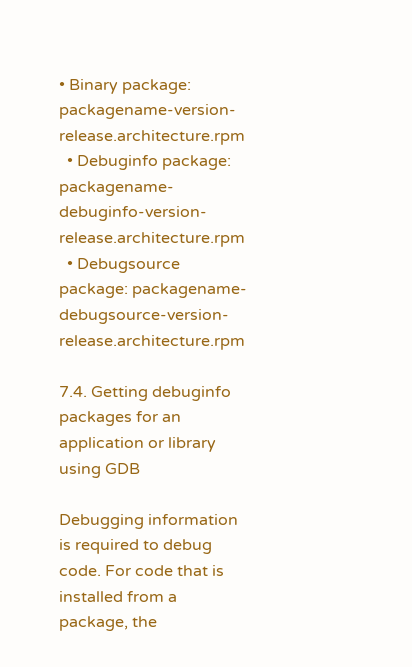• Binary package: packagename-version-release.architecture.rpm
  • Debuginfo package: packagename-debuginfo-version-release.architecture.rpm
  • Debugsource package: packagename-debugsource-version-release.architecture.rpm

7.4. Getting debuginfo packages for an application or library using GDB

Debugging information is required to debug code. For code that is installed from a package, the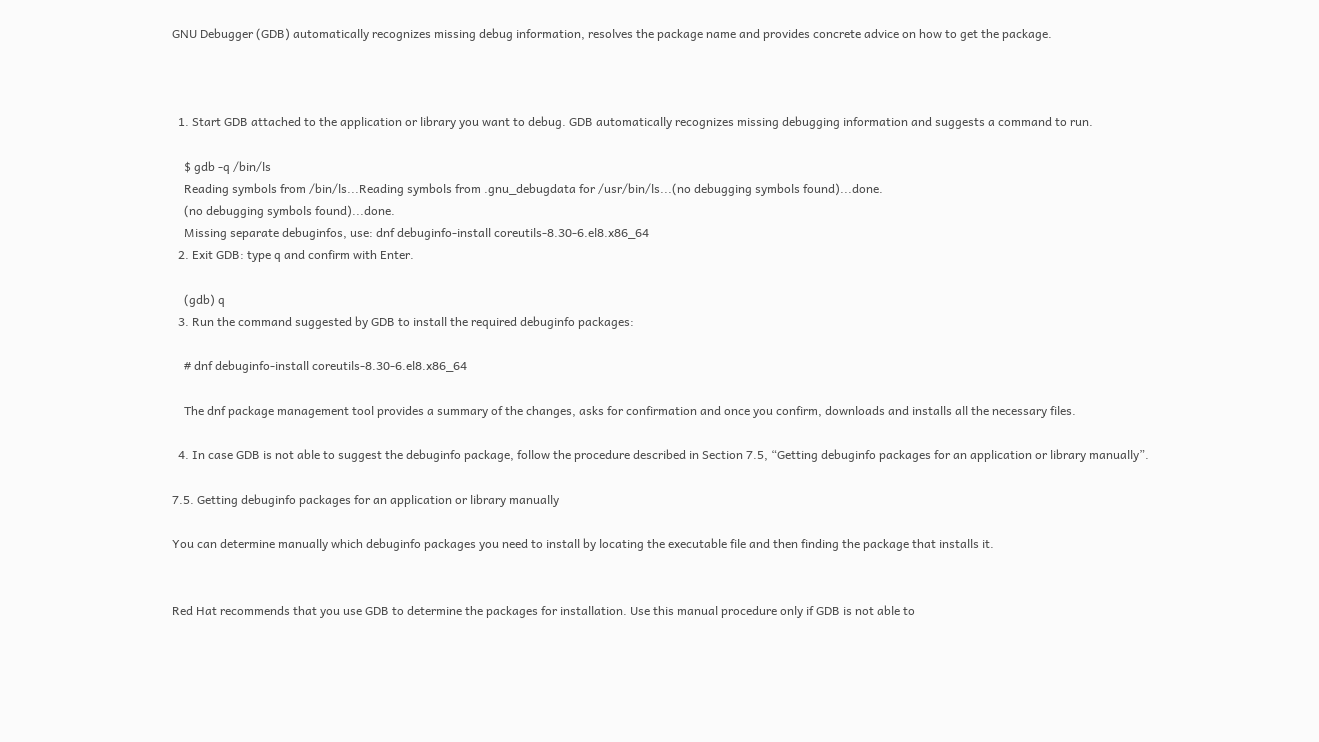GNU Debugger (GDB) automatically recognizes missing debug information, resolves the package name and provides concrete advice on how to get the package.



  1. Start GDB attached to the application or library you want to debug. GDB automatically recognizes missing debugging information and suggests a command to run.

    $ gdb -q /bin/ls
    Reading symbols from /bin/ls...Reading symbols from .gnu_debugdata for /usr/bin/ls...(no debugging symbols found)...done.
    (no debugging symbols found)...done.
    Missing separate debuginfos, use: dnf debuginfo-install coreutils-8.30-6.el8.x86_64
  2. Exit GDB: type q and confirm with Enter.

    (gdb) q
  3. Run the command suggested by GDB to install the required debuginfo packages:

    # dnf debuginfo-install coreutils-8.30-6.el8.x86_64

    The dnf package management tool provides a summary of the changes, asks for confirmation and once you confirm, downloads and installs all the necessary files.

  4. In case GDB is not able to suggest the debuginfo package, follow the procedure described in Section 7.5, “Getting debuginfo packages for an application or library manually”.

7.5. Getting debuginfo packages for an application or library manually

You can determine manually which debuginfo packages you need to install by locating the executable file and then finding the package that installs it.


Red Hat recommends that you use GDB to determine the packages for installation. Use this manual procedure only if GDB is not able to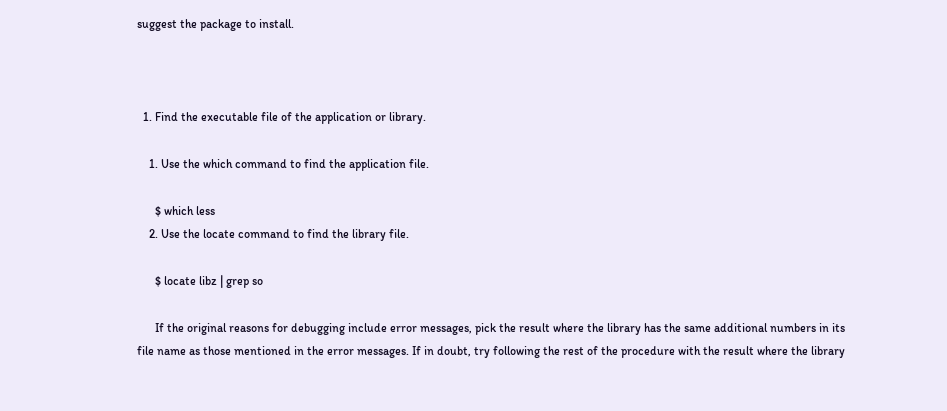suggest the package to install.



  1. Find the executable file of the application or library.

    1. Use the which command to find the application file.

      $ which less
    2. Use the locate command to find the library file.

      $ locate libz | grep so

      If the original reasons for debugging include error messages, pick the result where the library has the same additional numbers in its file name as those mentioned in the error messages. If in doubt, try following the rest of the procedure with the result where the library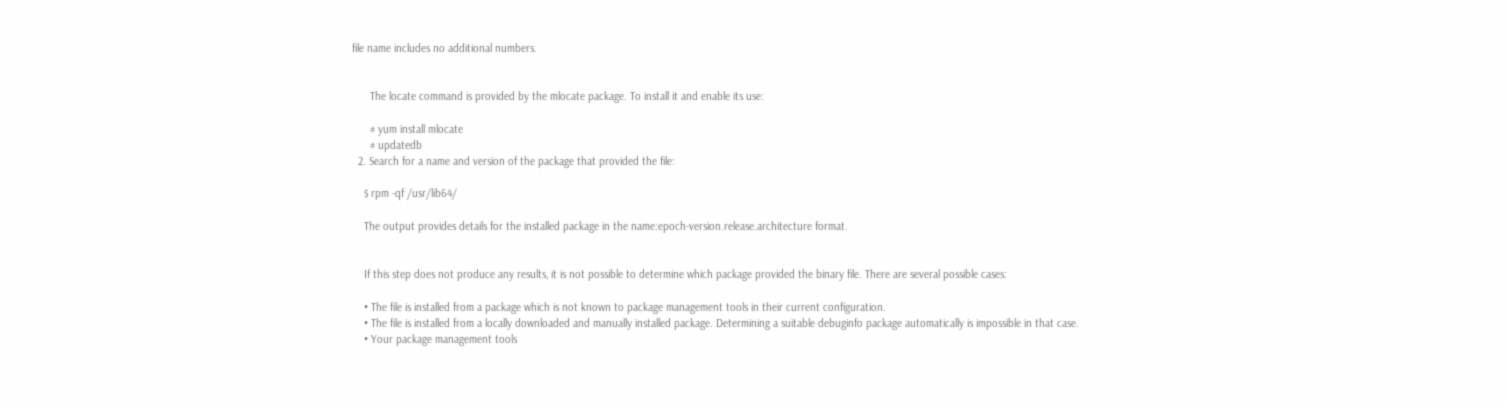file name includes no additional numbers.


      The locate command is provided by the mlocate package. To install it and enable its use:

      # yum install mlocate
      # updatedb
  2. Search for a name and version of the package that provided the file:

    $ rpm -qf /usr/lib64/

    The output provides details for the installed package in the name:epoch-version.release.architecture format.


    If this step does not produce any results, it is not possible to determine which package provided the binary file. There are several possible cases:

    • The file is installed from a package which is not known to package management tools in their current configuration.
    • The file is installed from a locally downloaded and manually installed package. Determining a suitable debuginfo package automatically is impossible in that case.
    • Your package management tools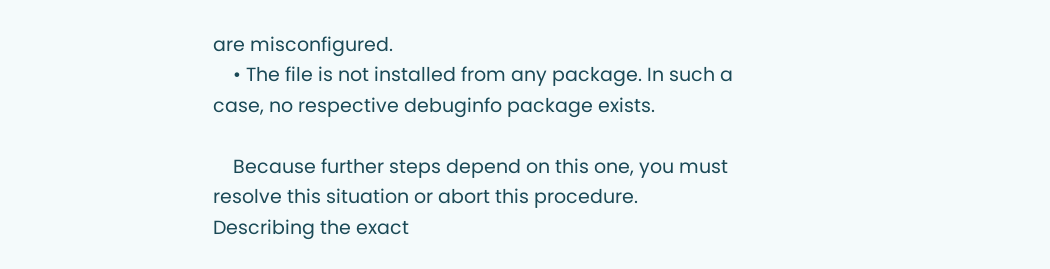are misconfigured.
    • The file is not installed from any package. In such a case, no respective debuginfo package exists.

    Because further steps depend on this one, you must resolve this situation or abort this procedure. Describing the exact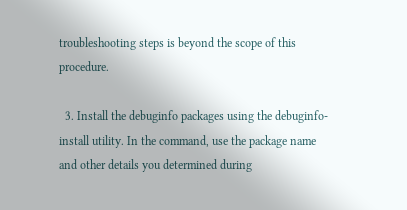troubleshooting steps is beyond the scope of this procedure.

  3. Install the debuginfo packages using the debuginfo-install utility. In the command, use the package name and other details you determined during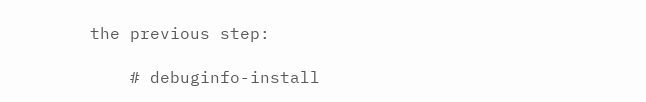the previous step:

    # debuginfo-install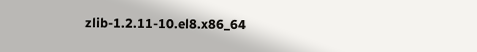zlib-1.2.11-10.el8.x86_64